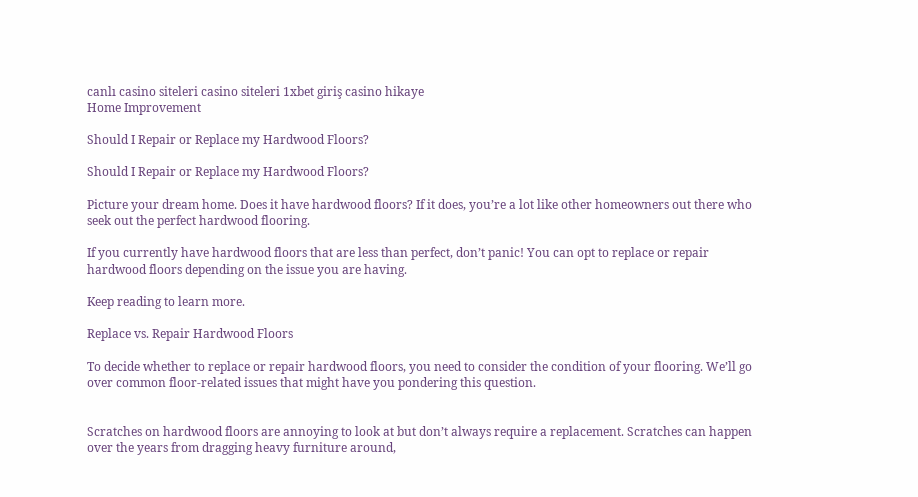canlı casino siteleri casino siteleri 1xbet giriş casino hikaye
Home Improvement

Should I Repair or Replace my Hardwood Floors?

Should I Repair or Replace my Hardwood Floors?

Picture your dream home. Does it have hardwood floors? If it does, you’re a lot like other homeowners out there who seek out the perfect hardwood flooring.

If you currently have hardwood floors that are less than perfect, don’t panic! You can opt to replace or repair hardwood floors depending on the issue you are having.

Keep reading to learn more.

Replace vs. Repair Hardwood Floors

To decide whether to replace or repair hardwood floors, you need to consider the condition of your flooring. We’ll go over common floor-related issues that might have you pondering this question.


Scratches on hardwood floors are annoying to look at but don’t always require a replacement. Scratches can happen over the years from dragging heavy furniture around,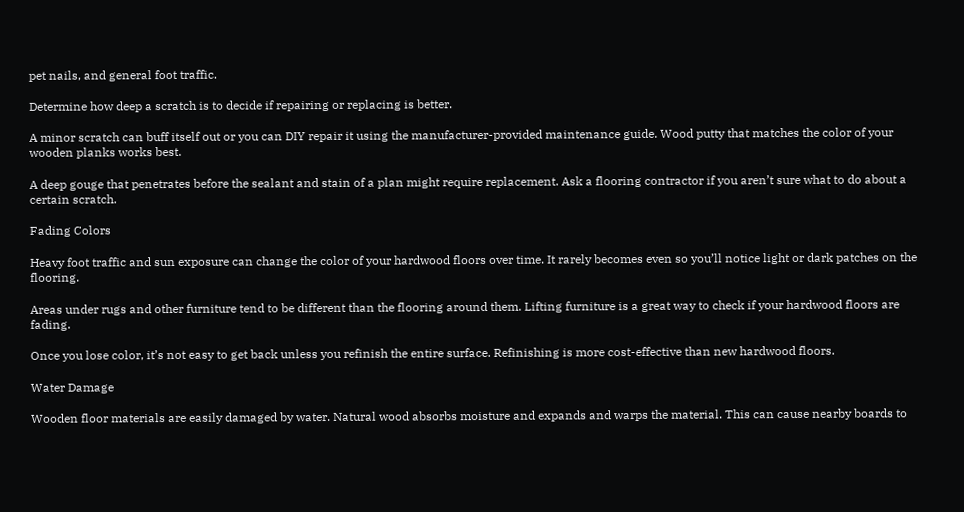pet nails, and general foot traffic.

Determine how deep a scratch is to decide if repairing or replacing is better.

A minor scratch can buff itself out or you can DIY repair it using the manufacturer-provided maintenance guide. Wood putty that matches the color of your wooden planks works best.

A deep gouge that penetrates before the sealant and stain of a plan might require replacement. Ask a flooring contractor if you aren’t sure what to do about a certain scratch.

Fading Colors

Heavy foot traffic and sun exposure can change the color of your hardwood floors over time. It rarely becomes even so you’ll notice light or dark patches on the flooring.

Areas under rugs and other furniture tend to be different than the flooring around them. Lifting furniture is a great way to check if your hardwood floors are fading.

Once you lose color, it’s not easy to get back unless you refinish the entire surface. Refinishing is more cost-effective than new hardwood floors.

Water Damage

Wooden floor materials are easily damaged by water. Natural wood absorbs moisture and expands and warps the material. This can cause nearby boards to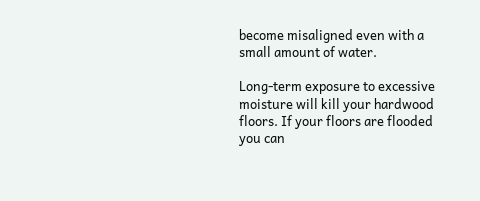become misaligned even with a small amount of water.

Long-term exposure to excessive moisture will kill your hardwood floors. If your floors are flooded you can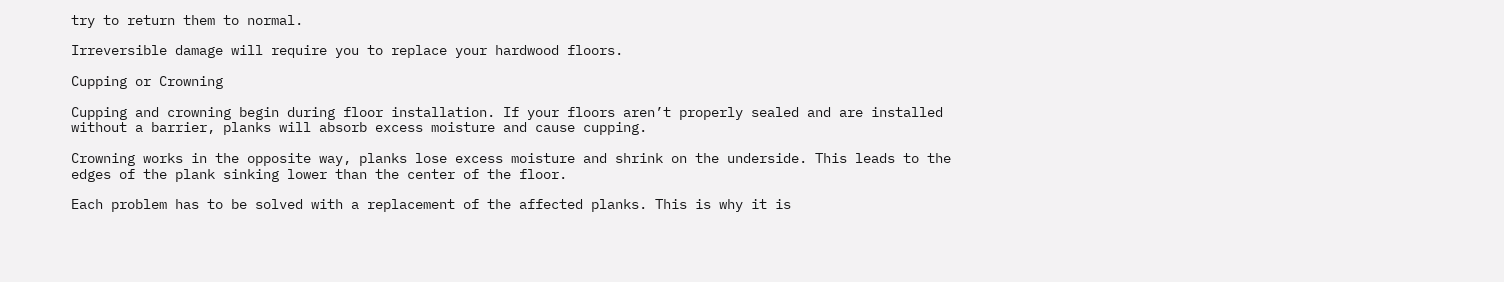try to return them to normal.

Irreversible damage will require you to replace your hardwood floors.

Cupping or Crowning

Cupping and crowning begin during floor installation. If your floors aren’t properly sealed and are installed without a barrier, planks will absorb excess moisture and cause cupping.

Crowning works in the opposite way, planks lose excess moisture and shrink on the underside. This leads to the edges of the plank sinking lower than the center of the floor.

Each problem has to be solved with a replacement of the affected planks. This is why it is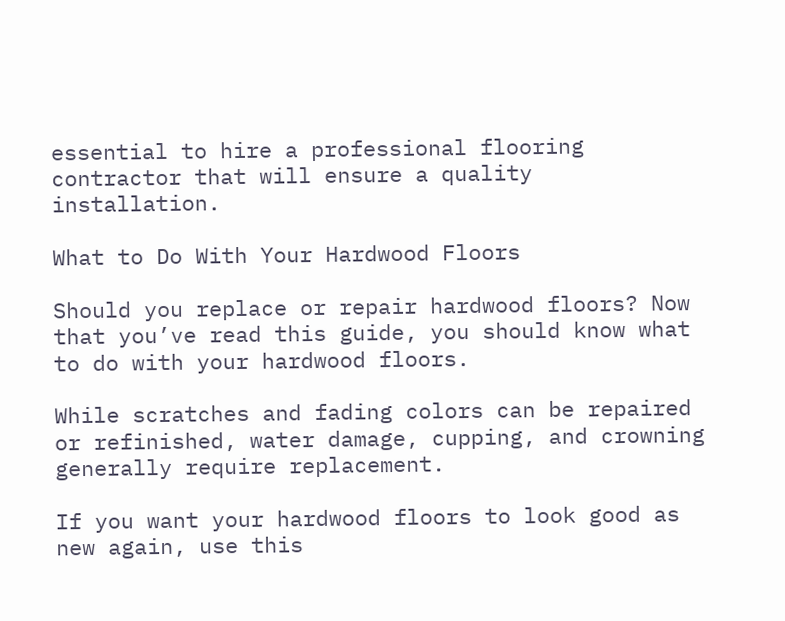essential to hire a professional flooring contractor that will ensure a quality installation.

What to Do With Your Hardwood Floors

Should you replace or repair hardwood floors? Now that you’ve read this guide, you should know what to do with your hardwood floors.

While scratches and fading colors can be repaired or refinished, water damage, cupping, and crowning generally require replacement.

If you want your hardwood floors to look good as new again, use this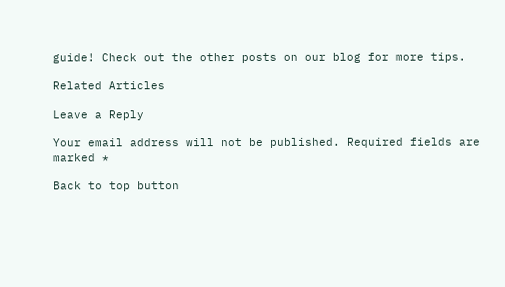guide! Check out the other posts on our blog for more tips.

Related Articles

Leave a Reply

Your email address will not be published. Required fields are marked *

Back to top button